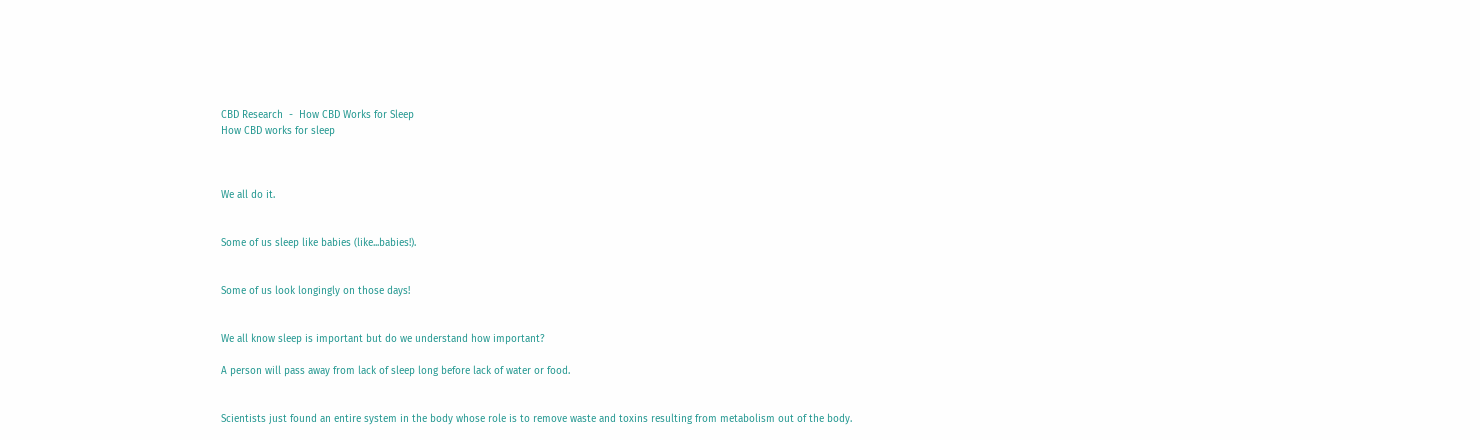CBD Research  -  How CBD Works for Sleep
How CBD works for sleep



We all do it.


Some of us sleep like babies (like...babies!).


Some of us look longingly on those days!


We all know sleep is important but do we understand how important?

A person will pass away from lack of sleep long before lack of water or food.


Scientists just found an entire system in the body whose role is to remove waste and toxins resulting from metabolism out of the body.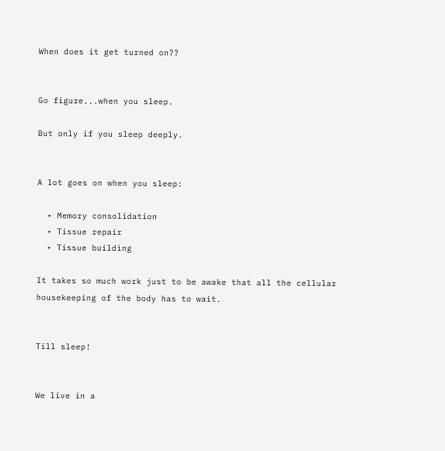When does it get turned on??


Go figure...when you sleep.

But only if you sleep deeply.


A lot goes on when you sleep:

  • Memory consolidation
  • Tissue repair
  • Tissue building

It takes so much work just to be awake that all the cellular housekeeping of the body has to wait.


Till sleep!


We live in a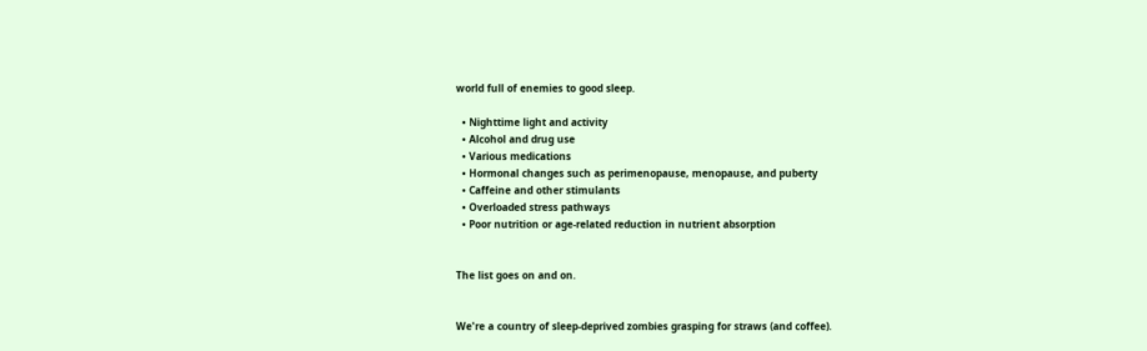world full of enemies to good sleep.

  • Nighttime light and activity
  • Alcohol and drug use
  • Various medications
  • Hormonal changes such as perimenopause, menopause, and puberty
  • Caffeine and other stimulants
  • Overloaded stress pathways
  • Poor nutrition or age-related reduction in nutrient absorption


The list goes on and on.


We're a country of sleep-deprived zombies grasping for straws (and coffee).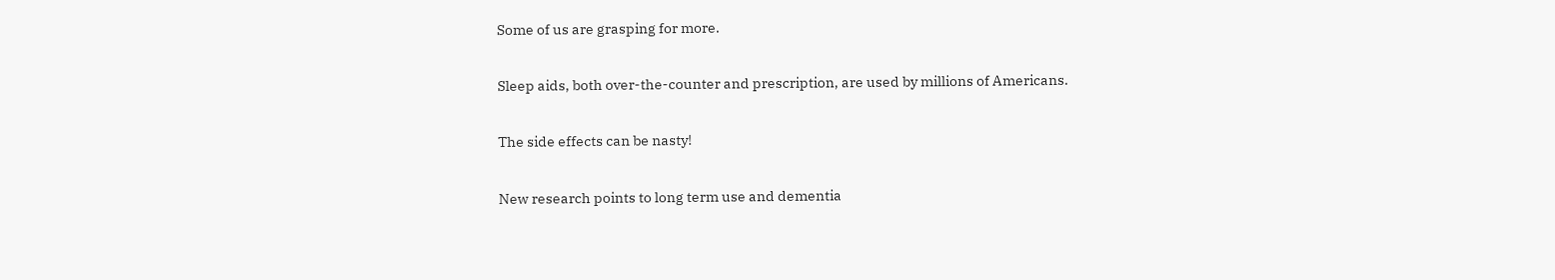Some of us are grasping for more.


Sleep aids, both over-the-counter and prescription, are used by millions of Americans.


The side effects can be nasty!


New research points to long term use and dementia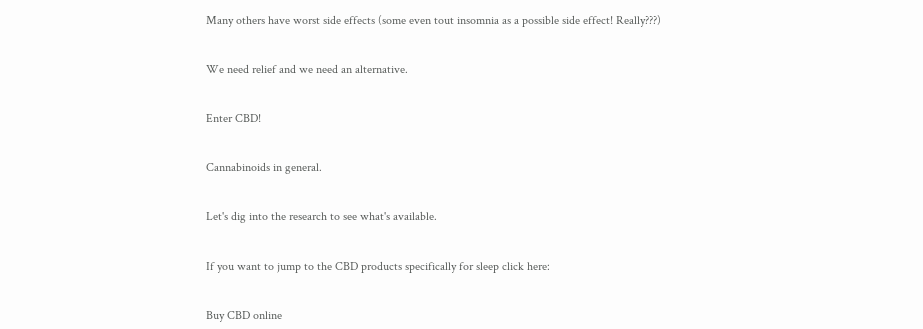Many others have worst side effects (some even tout insomnia as a possible side effect! Really???)


We need relief and we need an alternative.


Enter CBD!


Cannabinoids in general.


Let's dig into the research to see what's available.


If you want to jump to the CBD products specifically for sleep click here:


Buy CBD online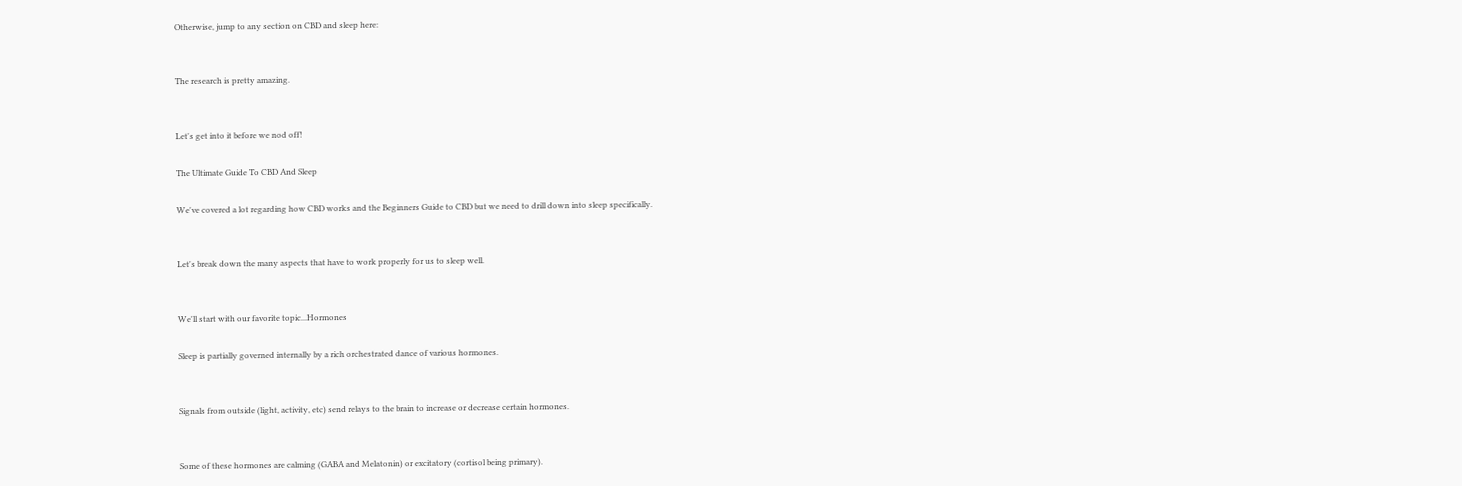Otherwise, jump to any section on CBD and sleep here:


The research is pretty amazing.


Let's get into it before we nod off!

The Ultimate Guide To CBD And Sleep

We've covered a lot regarding how CBD works and the Beginners Guide to CBD but we need to drill down into sleep specifically.


Let's break down the many aspects that have to work properly for us to sleep well.


We'll start with our favorite topic...Hormones

Sleep is partially governed internally by a rich orchestrated dance of various hormones.


Signals from outside (light, activity, etc) send relays to the brain to increase or decrease certain hormones.


Some of these hormones are calming (GABA and Melatonin) or excitatory (cortisol being primary).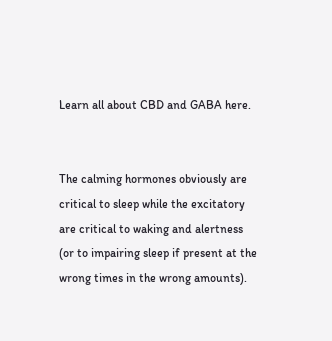Learn all about CBD and GABA here.


The calming hormones obviously are critical to sleep while the excitatory are critical to waking and alertness (or to impairing sleep if present at the wrong times in the wrong amounts).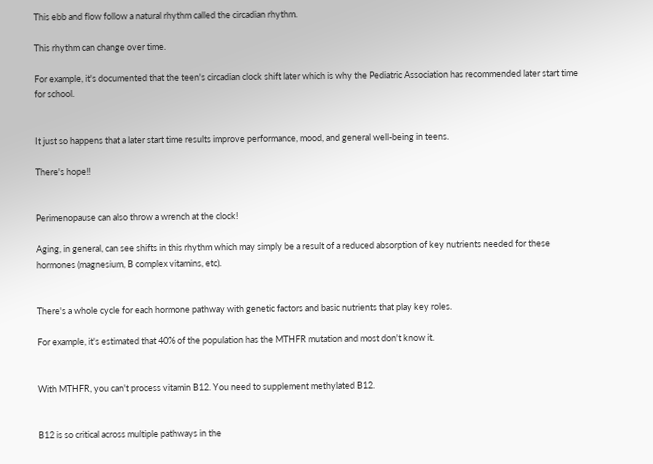This ebb and flow follow a natural rhythm called the circadian rhythm.

This rhythm can change over time.

For example, it's documented that the teen's circadian clock shift later which is why the Pediatric Association has recommended later start time for school.


It just so happens that a later start time results improve performance, mood, and general well-being in teens.

There's hope!!


Perimenopause can also throw a wrench at the clock!

Aging, in general, can see shifts in this rhythm which may simply be a result of a reduced absorption of key nutrients needed for these hormones (magnesium, B complex vitamins, etc).


There's a whole cycle for each hormone pathway with genetic factors and basic nutrients that play key roles.

For example, it's estimated that 40% of the population has the MTHFR mutation and most don't know it.


With MTHFR, you can't process vitamin B12. You need to supplement methylated B12.


B12 is so critical across multiple pathways in the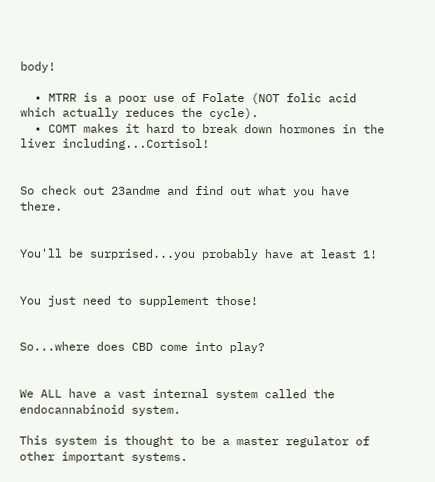body!

  • MTRR is a poor use of Folate (NOT folic acid which actually reduces the cycle).
  • COMT makes it hard to break down hormones in the liver including...Cortisol!


So check out 23andme and find out what you have there.


You'll be surprised...you probably have at least 1!


You just need to supplement those!


So...where does CBD come into play?


We ALL have a vast internal system called the endocannabinoid system.

This system is thought to be a master regulator of other important systems.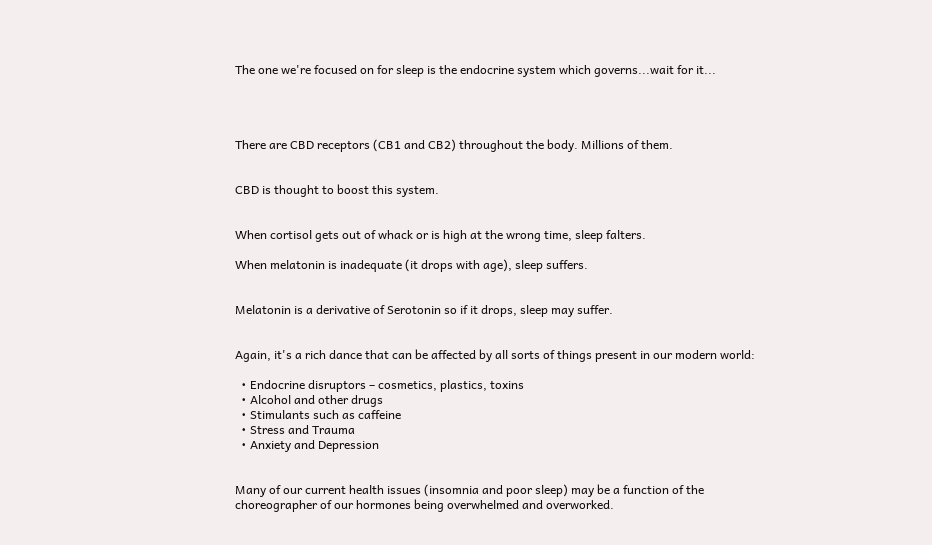The one we're focused on for sleep is the endocrine system which governs...wait for it...




There are CBD receptors (CB1 and CB2) throughout the body. Millions of them.


CBD is thought to boost this system.


When cortisol gets out of whack or is high at the wrong time, sleep falters.

When melatonin is inadequate (it drops with age), sleep suffers.


Melatonin is a derivative of Serotonin so if it drops, sleep may suffer.


Again, it's a rich dance that can be affected by all sorts of things present in our modern world:

  • Endocrine disruptors – cosmetics, plastics, toxins
  • Alcohol and other drugs
  • Stimulants such as caffeine
  • Stress and Trauma
  • Anxiety and Depression


Many of our current health issues (insomnia and poor sleep) may be a function of the choreographer of our hormones being overwhelmed and overworked.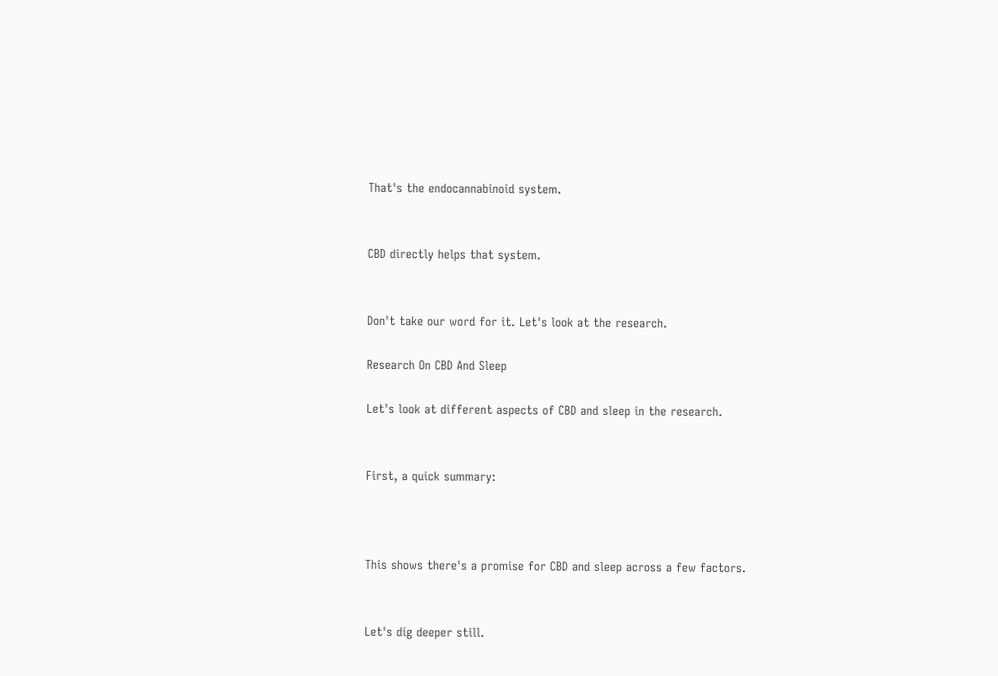That's the endocannabinoid system.


CBD directly helps that system.


Don't take our word for it. Let's look at the research.

Research On CBD And Sleep

Let's look at different aspects of CBD and sleep in the research.


First, a quick summary:



This shows there's a promise for CBD and sleep across a few factors.


Let's dig deeper still.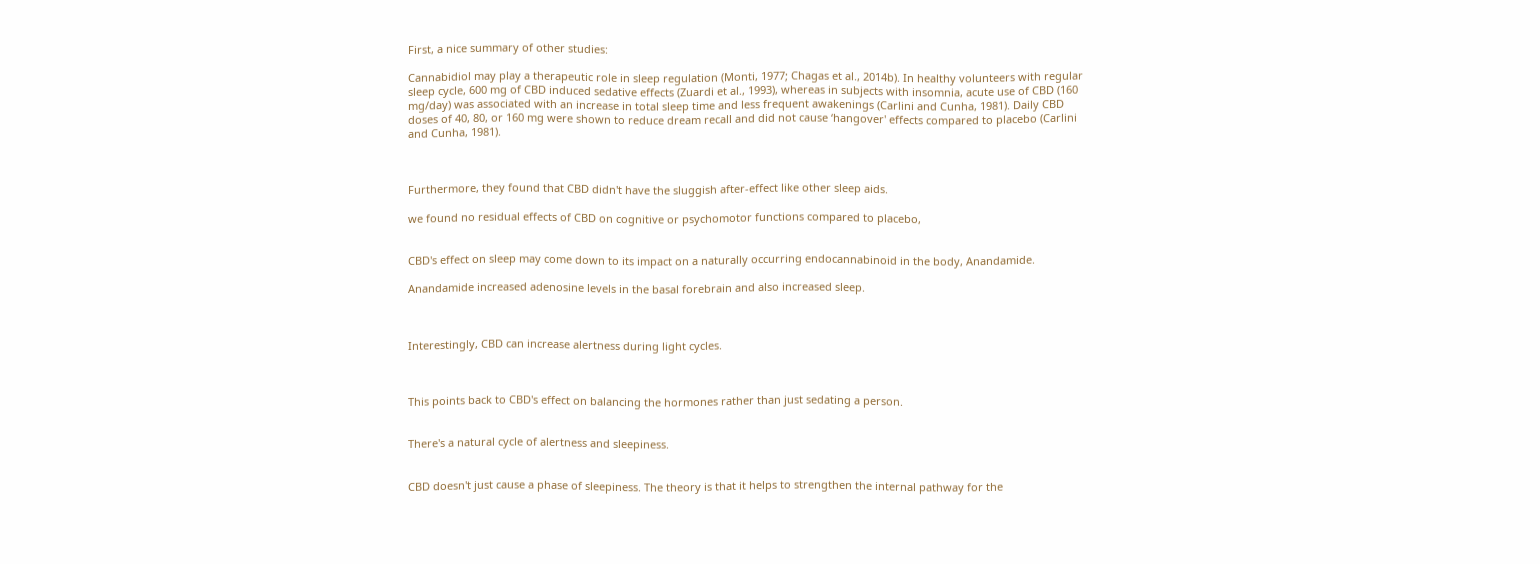First, a nice summary of other studies:

Cannabidiol may play a therapeutic role in sleep regulation (Monti, 1977; Chagas et al., 2014b). In healthy volunteers with regular sleep cycle, 600 mg of CBD induced sedative effects (Zuardi et al., 1993), whereas in subjects with insomnia, acute use of CBD (160 mg/day) was associated with an increase in total sleep time and less frequent awakenings (Carlini and Cunha, 1981). Daily CBD doses of 40, 80, or 160 mg were shown to reduce dream recall and did not cause ‘hangover' effects compared to placebo (Carlini and Cunha, 1981).



Furthermore, they found that CBD didn't have the sluggish after-effect like other sleep aids.

we found no residual effects of CBD on cognitive or psychomotor functions compared to placebo,


CBD's effect on sleep may come down to its impact on a naturally occurring endocannabinoid in the body, Anandamide.

Anandamide increased adenosine levels in the basal forebrain and also increased sleep.



Interestingly, CBD can increase alertness during light cycles.



This points back to CBD's effect on balancing the hormones rather than just sedating a person.


There's a natural cycle of alertness and sleepiness.


CBD doesn't just cause a phase of sleepiness. The theory is that it helps to strengthen the internal pathway for the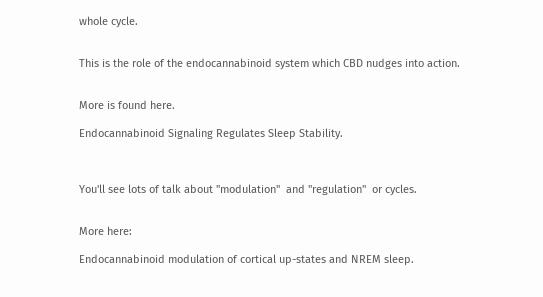whole cycle.


This is the role of the endocannabinoid system which CBD nudges into action.


More is found here.

Endocannabinoid Signaling Regulates Sleep Stability.



You'll see lots of talk about "modulation"  and "regulation"  or cycles.


More here:

Endocannabinoid modulation of cortical up-states and NREM sleep.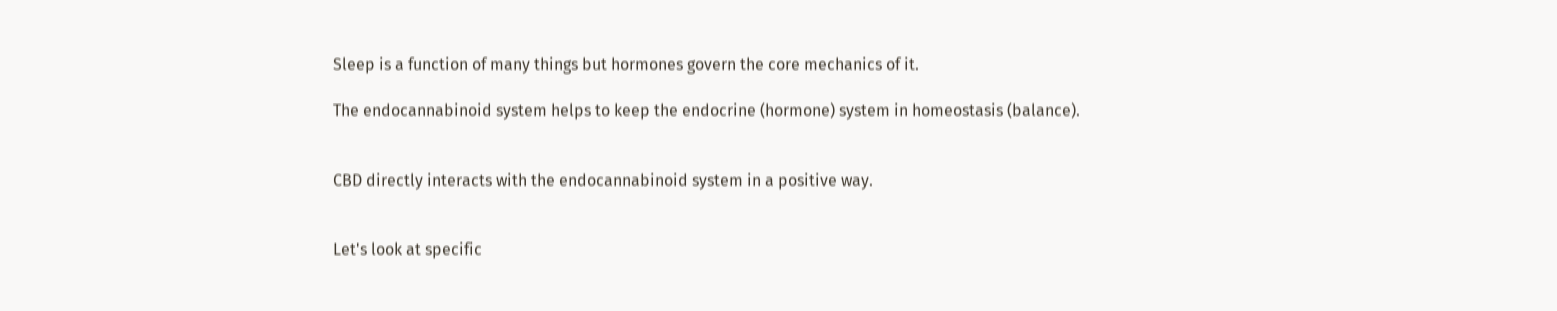Sleep is a function of many things but hormones govern the core mechanics of it.

The endocannabinoid system helps to keep the endocrine (hormone) system in homeostasis (balance).


CBD directly interacts with the endocannabinoid system in a positive way.


Let's look at specific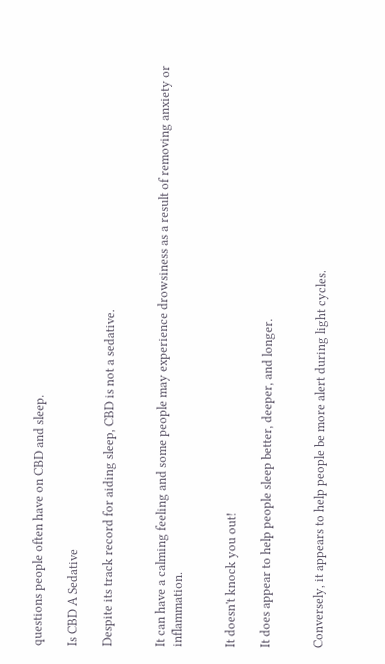questions people often have on CBD and sleep.

Is CBD A Sedative

Despite its track record for aiding sleep, CBD is not a sedative.


It can have a calming feeling and some people may experience drowsiness as a result of removing anxiety or inflammation.


It doesn't knock you out!

It does appear to help people sleep better, deeper, and longer.


Conversely, it appears to help people be more alert during light cycles.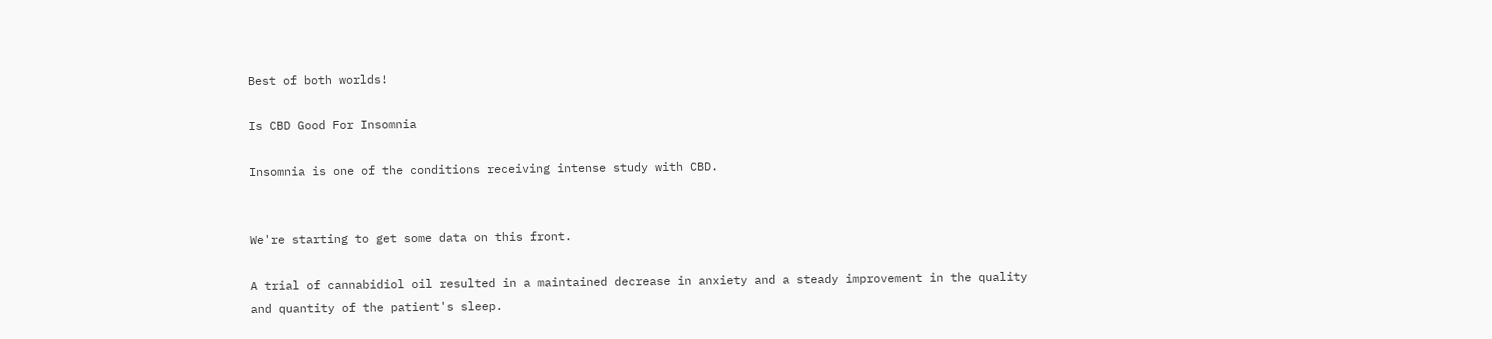Best of both worlds!

Is CBD Good For Insomnia

Insomnia is one of the conditions receiving intense study with CBD.


We're starting to get some data on this front.

A trial of cannabidiol oil resulted in a maintained decrease in anxiety and a steady improvement in the quality and quantity of the patient's sleep.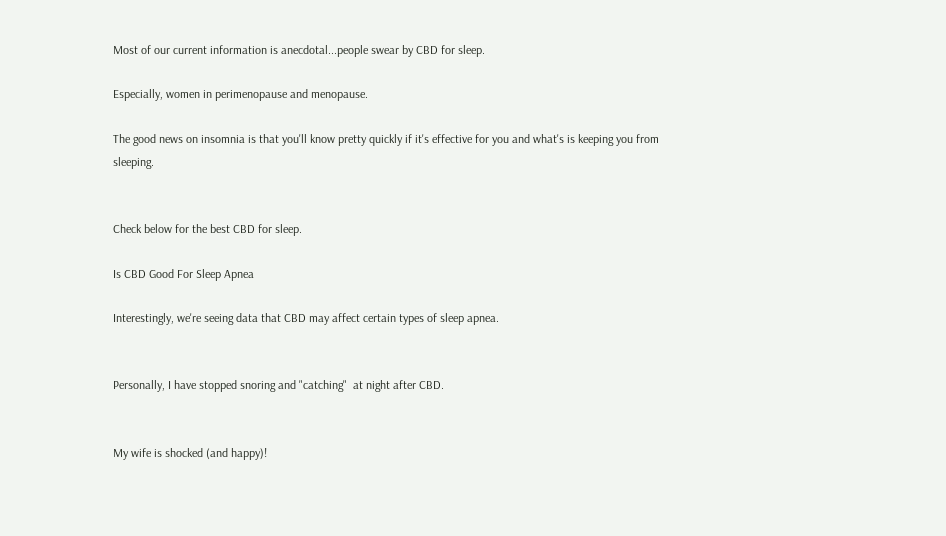Most of our current information is anecdotal...people swear by CBD for sleep.

Especially, women in perimenopause and menopause.

The good news on insomnia is that you'll know pretty quickly if it's effective for you and what's is keeping you from sleeping.


Check below for the best CBD for sleep.

Is CBD Good For Sleep Apnea

Interestingly, we're seeing data that CBD may affect certain types of sleep apnea.


Personally, I have stopped snoring and "catching"  at night after CBD.


My wife is shocked (and happy)!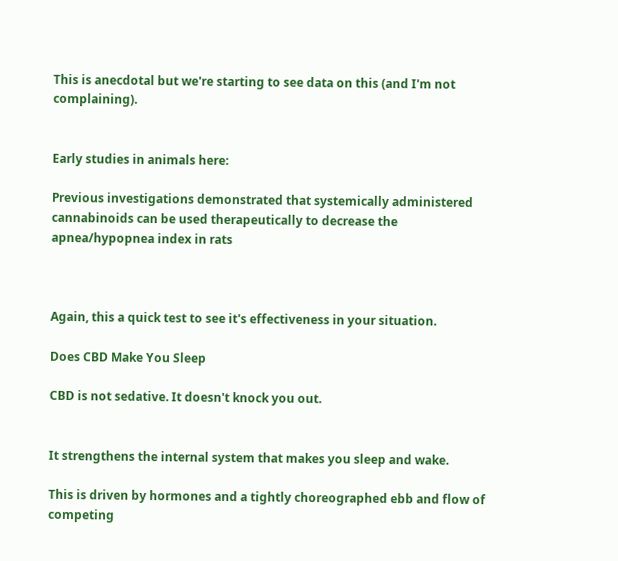This is anecdotal but we're starting to see data on this (and I'm not complaining).


Early studies in animals here:

Previous investigations demonstrated that systemically administered cannabinoids can be used therapeutically to decrease the apnea/hypopnea index in rats



Again, this a quick test to see it's effectiveness in your situation.

Does CBD Make You Sleep

CBD is not sedative. It doesn't knock you out.


It strengthens the internal system that makes you sleep and wake.

This is driven by hormones and a tightly choreographed ebb and flow of competing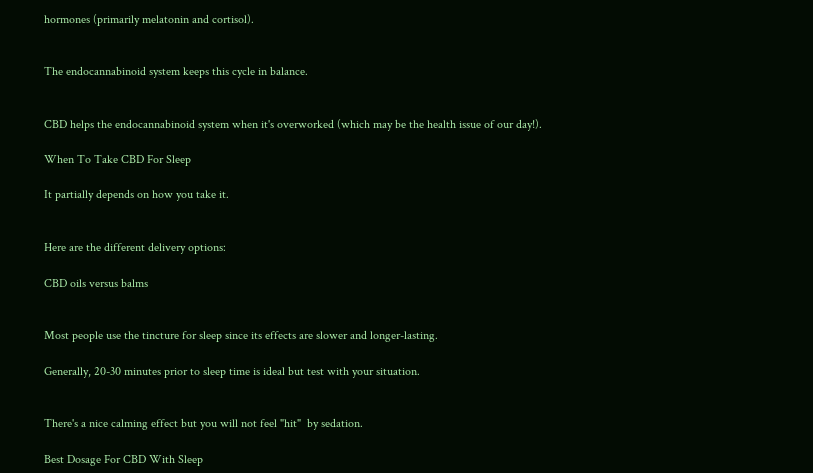hormones (primarily melatonin and cortisol).


The endocannabinoid system keeps this cycle in balance.


CBD helps the endocannabinoid system when it's overworked (which may be the health issue of our day!).

When To Take CBD For Sleep

It partially depends on how you take it.


Here are the different delivery options:

CBD oils versus balms


Most people use the tincture for sleep since its effects are slower and longer-lasting.

Generally, 20-30 minutes prior to sleep time is ideal but test with your situation.


There's a nice calming effect but you will not feel "hit"  by sedation.

Best Dosage For CBD With Sleep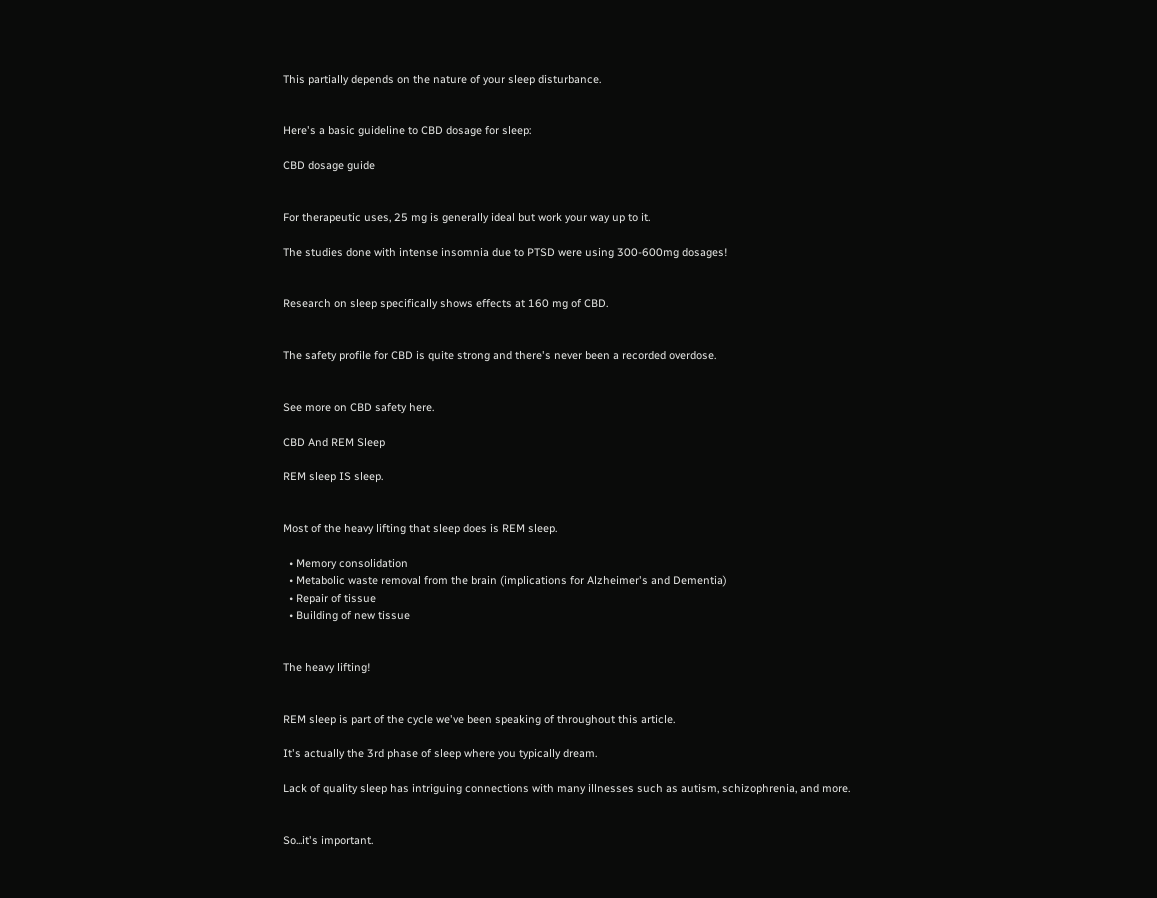This partially depends on the nature of your sleep disturbance.


Here's a basic guideline to CBD dosage for sleep:

CBD dosage guide


For therapeutic uses, 25 mg is generally ideal but work your way up to it.

The studies done with intense insomnia due to PTSD were using 300-600mg dosages!


Research on sleep specifically shows effects at 160 mg of CBD.


The safety profile for CBD is quite strong and there's never been a recorded overdose.


See more on CBD safety here.

CBD And REM Sleep

REM sleep IS sleep.


Most of the heavy lifting that sleep does is REM sleep.

  • Memory consolidation
  • Metabolic waste removal from the brain (implications for Alzheimer's and Dementia)
  • Repair of tissue
  • Building of new tissue


The heavy lifting!


REM sleep is part of the cycle we've been speaking of throughout this article.

It's actually the 3rd phase of sleep where you typically dream.

Lack of quality sleep has intriguing connections with many illnesses such as autism, schizophrenia, and more.


So...it's important.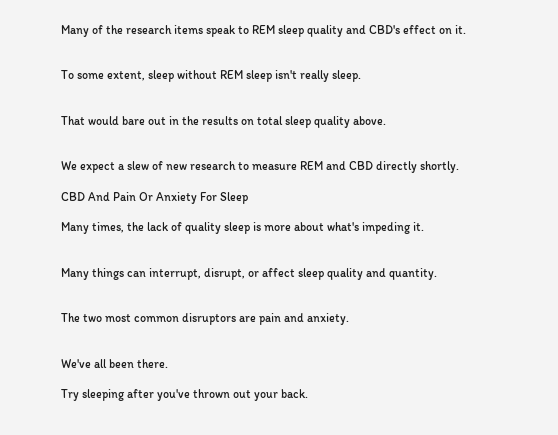Many of the research items speak to REM sleep quality and CBD's effect on it.


To some extent, sleep without REM sleep isn't really sleep.


That would bare out in the results on total sleep quality above.


We expect a slew of new research to measure REM and CBD directly shortly.

CBD And Pain Or Anxiety For Sleep

Many times, the lack of quality sleep is more about what's impeding it.


Many things can interrupt, disrupt, or affect sleep quality and quantity.


The two most common disruptors are pain and anxiety.


We've all been there.

Try sleeping after you've thrown out your back.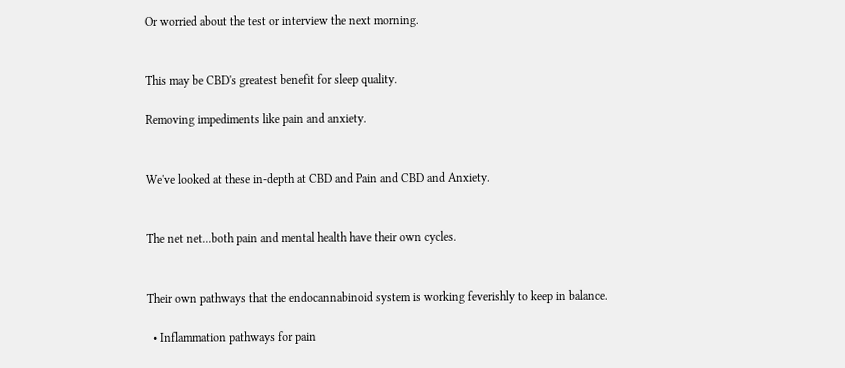Or worried about the test or interview the next morning.


This may be CBD's greatest benefit for sleep quality.

Removing impediments like pain and anxiety.


We've looked at these in-depth at CBD and Pain and CBD and Anxiety.


The net net...both pain and mental health have their own cycles.


Their own pathways that the endocannabinoid system is working feverishly to keep in balance.

  • Inflammation pathways for pain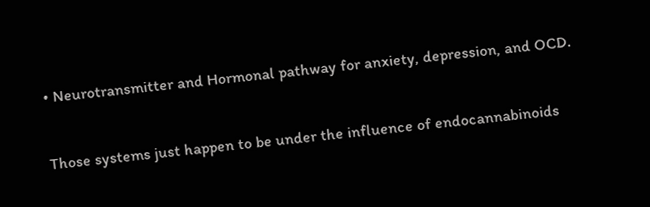• Neurotransmitter and Hormonal pathway for anxiety, depression, and OCD.


Those systems just happen to be under the influence of endocannabinoids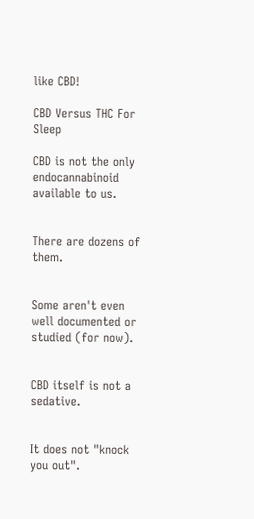like CBD!

CBD Versus THC For Sleep

CBD is not the only endocannabinoid available to us.


There are dozens of them.


Some aren't even well documented or studied (for now).


CBD itself is not a sedative.


It does not "knock you out".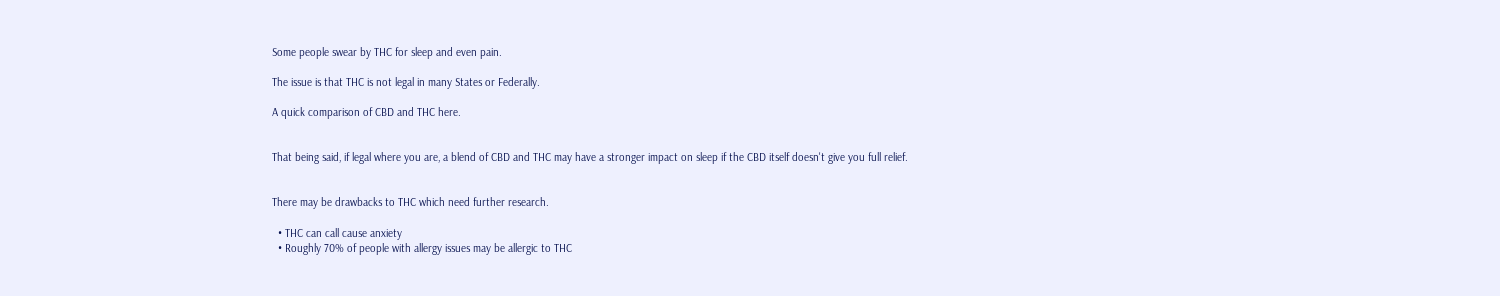Some people swear by THC for sleep and even pain.

The issue is that THC is not legal in many States or Federally.

A quick comparison of CBD and THC here.


That being said, if legal where you are, a blend of CBD and THC may have a stronger impact on sleep if the CBD itself doesn't give you full relief.


There may be drawbacks to THC which need further research.

  • THC can call cause anxiety
  • Roughly 70% of people with allergy issues may be allergic to THC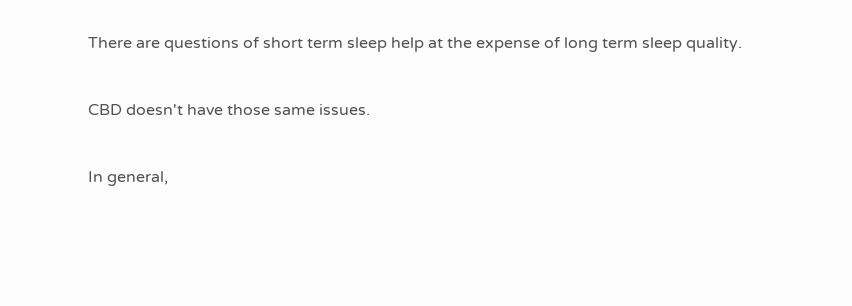There are questions of short term sleep help at the expense of long term sleep quality.


CBD doesn't have those same issues.


In general,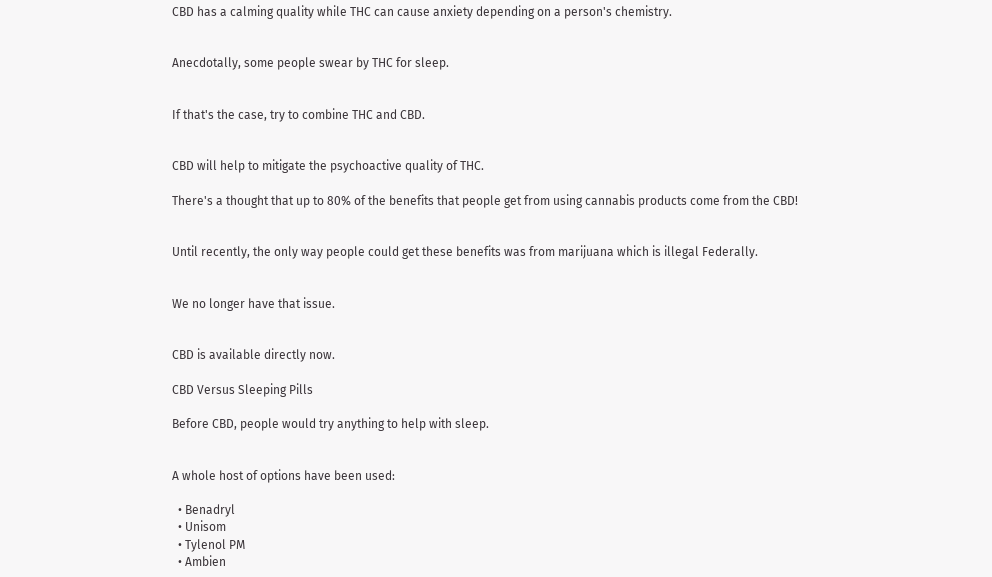CBD has a calming quality while THC can cause anxiety depending on a person's chemistry.


Anecdotally, some people swear by THC for sleep.


If that's the case, try to combine THC and CBD.


CBD will help to mitigate the psychoactive quality of THC.

There's a thought that up to 80% of the benefits that people get from using cannabis products come from the CBD!


Until recently, the only way people could get these benefits was from marijuana which is illegal Federally.


We no longer have that issue.


CBD is available directly now.

CBD Versus Sleeping Pills

Before CBD, people would try anything to help with sleep.


A whole host of options have been used:

  • Benadryl
  • Unisom
  • Tylenol PM
  • Ambien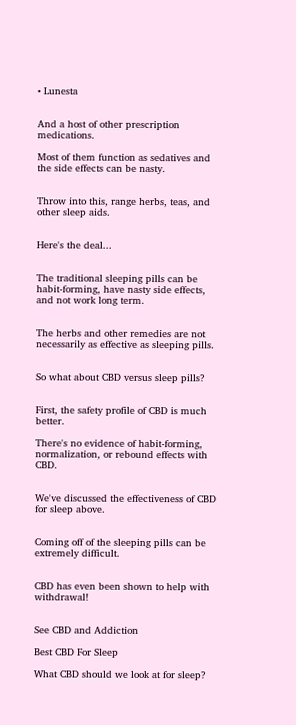• Lunesta


And a host of other prescription medications.

Most of them function as sedatives and the side effects can be nasty.


Throw into this, range herbs, teas, and other sleep aids.


Here's the deal...


The traditional sleeping pills can be habit-forming, have nasty side effects, and not work long term.


The herbs and other remedies are not necessarily as effective as sleeping pills.


So what about CBD versus sleep pills?


First, the safety profile of CBD is much better.

There's no evidence of habit-forming, normalization, or rebound effects with CBD.


We've discussed the effectiveness of CBD for sleep above.


Coming off of the sleeping pills can be extremely difficult.


CBD has even been shown to help with withdrawal!


See CBD and Addiction

Best CBD For Sleep

What CBD should we look at for sleep?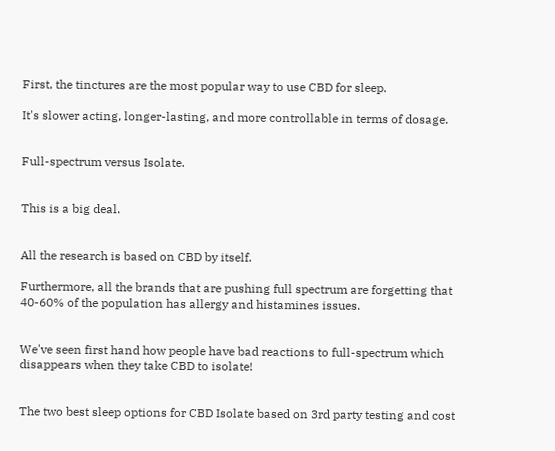First, the tinctures are the most popular way to use CBD for sleep.

It's slower acting, longer-lasting, and more controllable in terms of dosage.


Full-spectrum versus Isolate.


This is a big deal.


All the research is based on CBD by itself.

Furthermore, all the brands that are pushing full spectrum are forgetting that 40-60% of the population has allergy and histamines issues.


We've seen first hand how people have bad reactions to full-spectrum which disappears when they take CBD to isolate!


The two best sleep options for CBD Isolate based on 3rd party testing and cost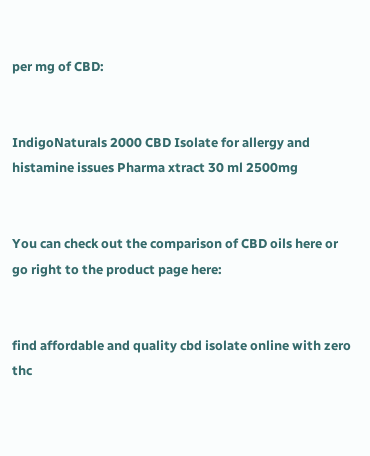per mg of CBD:


IndigoNaturals 2000 CBD Isolate for allergy and  histamine issues Pharma xtract 30 ml 2500mg


You can check out the comparison of CBD oils here or go right to the product page here:


find affordable and quality cbd isolate online with zero thc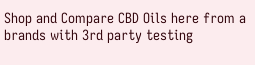Shop and Compare CBD Oils here from a brands with 3rd party testing